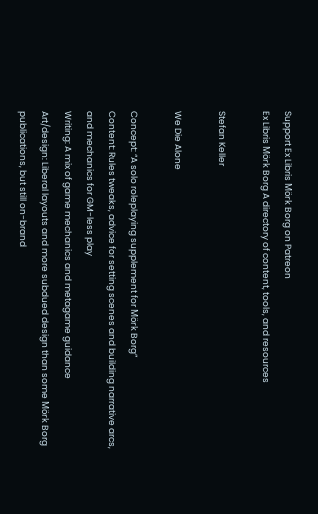Support Ex Libris Mörk Borg on Patreon
Ex Libris Mörk Borg A directory of content, tools, and resources

Stefan Keller

We Die Alone

Concept: “A solo roleplaying supplement for Mörk Borg”
Content: Rules tweaks, advice for setting scenes and building narrative arcs, and mechanics for GM-less play
Writing: A mix of game mechanics and metagame guidance
Art/design: Liberal layouts and more subdued design than some Mörk Borg publications, but still on-brand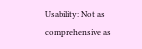Usability: Not as comprehensive as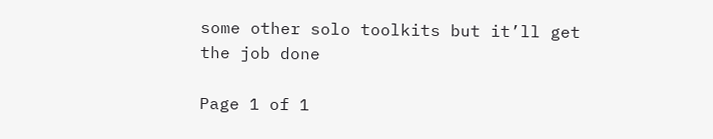some other solo toolkits but it’ll get the job done

Page 1 of 1